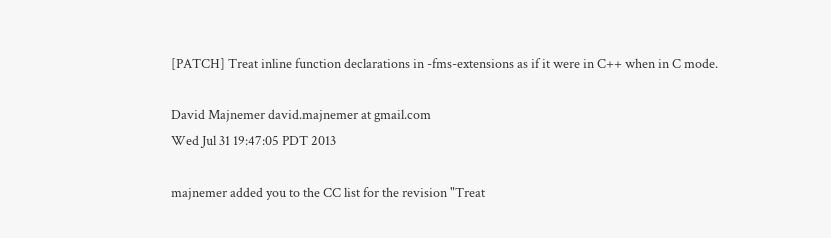[PATCH] Treat inline function declarations in -fms-extensions as if it were in C++ when in C mode.

David Majnemer david.majnemer at gmail.com
Wed Jul 31 19:47:05 PDT 2013

majnemer added you to the CC list for the revision "Treat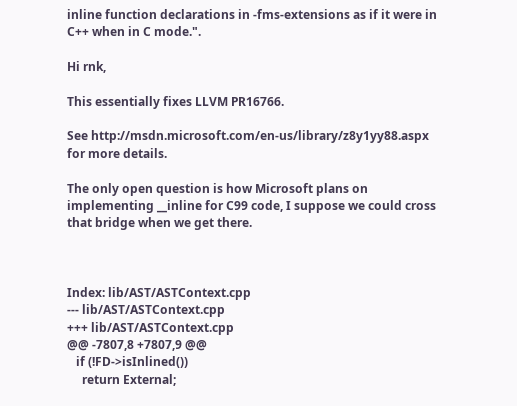inline function declarations in -fms-extensions as if it were in C++ when in C mode.".

Hi rnk,

This essentially fixes LLVM PR16766.

See http://msdn.microsoft.com/en-us/library/z8y1yy88.aspx for more details.

The only open question is how Microsoft plans on implementing __inline for C99 code, I suppose we could cross that bridge when we get there.



Index: lib/AST/ASTContext.cpp
--- lib/AST/ASTContext.cpp
+++ lib/AST/ASTContext.cpp
@@ -7807,8 +7807,9 @@
   if (!FD->isInlined())
     return External;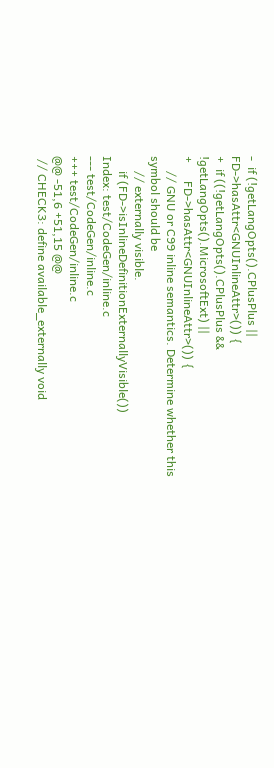-  if (!getLangOpts().CPlusPlus || FD->hasAttr<GNUInlineAttr>()) {
+  if ((!getLangOpts().CPlusPlus && !getLangOpts().MicrosoftExt) ||
+      FD->hasAttr<GNUInlineAttr>()) {
     // GNU or C99 inline semantics. Determine whether this symbol should be
     // externally visible.
     if (FD->isInlineDefinitionExternallyVisible())
Index: test/CodeGen/inline.c
--- test/CodeGen/inline.c
+++ test/CodeGen/inline.c
@@ -51,6 +51,15 @@
 // CHECK3: define available_externally void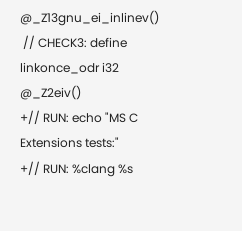@_Z13gnu_ei_inlinev()
 // CHECK3: define linkonce_odr i32 @_Z2eiv()
+// RUN: echo "MS C Extensions tests:"
+// RUN: %clang %s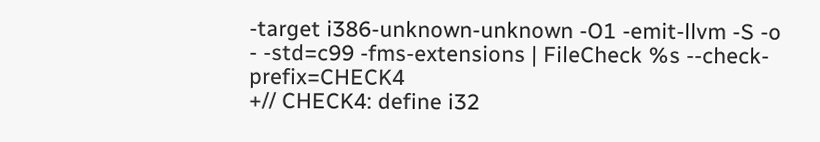-target i386-unknown-unknown -O1 -emit-llvm -S -o - -std=c99 -fms-extensions | FileCheck %s --check-prefix=CHECK4
+// CHECK4: define i32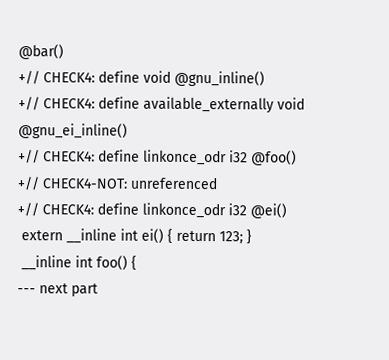@bar()
+// CHECK4: define void @gnu_inline()
+// CHECK4: define available_externally void @gnu_ei_inline()
+// CHECK4: define linkonce_odr i32 @foo()
+// CHECK4-NOT: unreferenced
+// CHECK4: define linkonce_odr i32 @ei()
 extern __inline int ei() { return 123; }
 __inline int foo() {
--- next part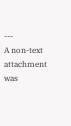---
A non-text attachment was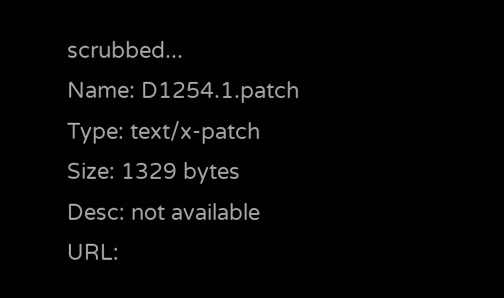scrubbed...
Name: D1254.1.patch
Type: text/x-patch
Size: 1329 bytes
Desc: not available
URL: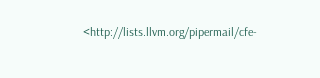<http://lists.llvm.org/pipermail/cfe-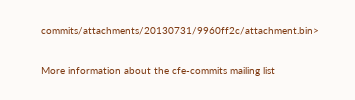commits/attachments/20130731/9960ff2c/attachment.bin>

More information about the cfe-commits mailing list